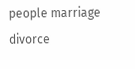people marriage divorce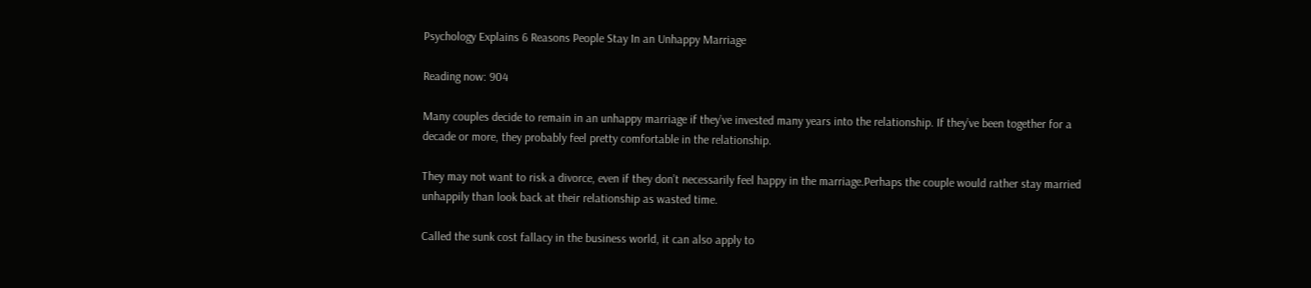Psychology Explains 6 Reasons People Stay In an Unhappy Marriage

Reading now: 904

Many couples decide to remain in an unhappy marriage if they’ve invested many years into the relationship. If they’ve been together for a decade or more, they probably feel pretty comfortable in the relationship.

They may not want to risk a divorce, even if they don’t necessarily feel happy in the marriage.Perhaps the couple would rather stay married unhappily than look back at their relationship as wasted time.

Called the sunk cost fallacy in the business world, it can also apply to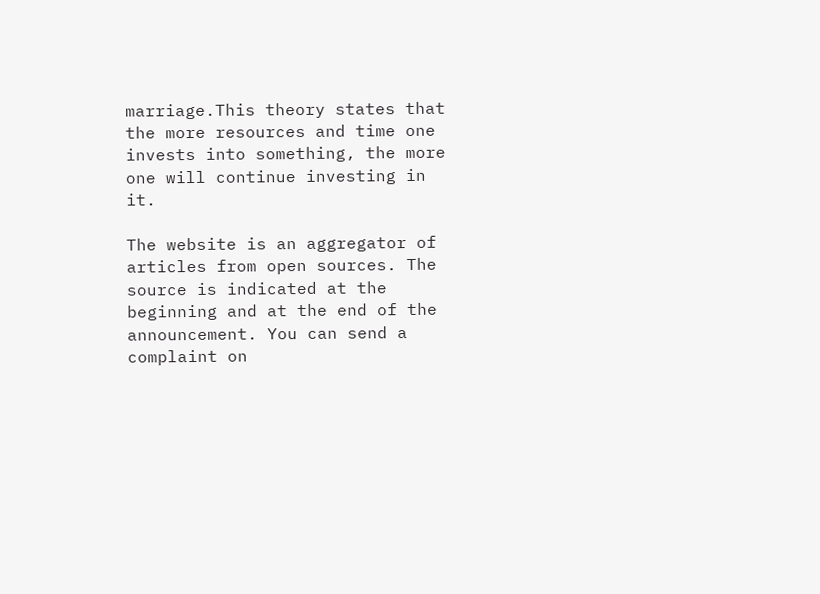marriage.This theory states that the more resources and time one invests into something, the more one will continue investing in it.

The website is an aggregator of articles from open sources. The source is indicated at the beginning and at the end of the announcement. You can send a complaint on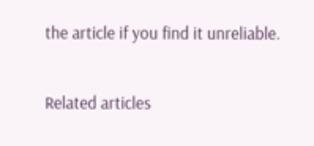the article if you find it unreliable.

Related articles